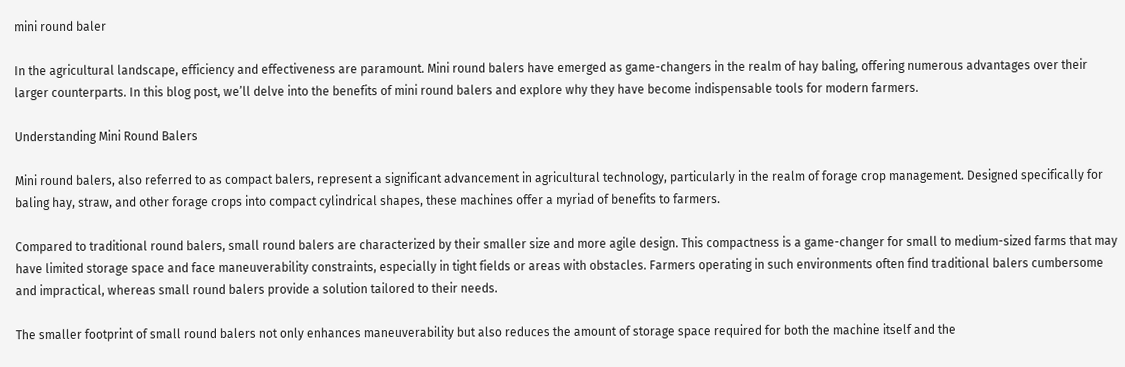mini round baler

In the agricultural landscape, efficiency and effectiveness are paramount. Mini round balers have emerged as game-changers in the realm of hay baling, offering numerous advantages over their larger counterparts. In this blog post, we’ll delve into the benefits of mini round balers and explore why they have become indispensable tools for modern farmers.

Understanding Mini Round Balers

Mini round balers, also referred to as compact balers, represent a significant advancement in agricultural technology, particularly in the realm of forage crop management. Designed specifically for baling hay, straw, and other forage crops into compact cylindrical shapes, these machines offer a myriad of benefits to farmers.

Compared to traditional round balers, small round balers are characterized by their smaller size and more agile design. This compactness is a game-changer for small to medium-sized farms that may have limited storage space and face maneuverability constraints, especially in tight fields or areas with obstacles. Farmers operating in such environments often find traditional balers cumbersome and impractical, whereas small round balers provide a solution tailored to their needs.

The smaller footprint of small round balers not only enhances maneuverability but also reduces the amount of storage space required for both the machine itself and the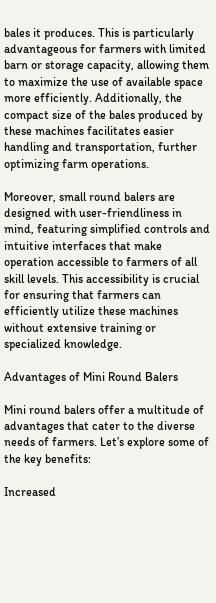bales it produces. This is particularly advantageous for farmers with limited barn or storage capacity, allowing them to maximize the use of available space more efficiently. Additionally, the compact size of the bales produced by these machines facilitates easier handling and transportation, further optimizing farm operations.

Moreover, small round balers are designed with user-friendliness in mind, featuring simplified controls and intuitive interfaces that make operation accessible to farmers of all skill levels. This accessibility is crucial for ensuring that farmers can efficiently utilize these machines without extensive training or specialized knowledge.

Advantages of Mini Round Balers

Mini round balers offer a multitude of advantages that cater to the diverse needs of farmers. Let’s explore some of the key benefits:

Increased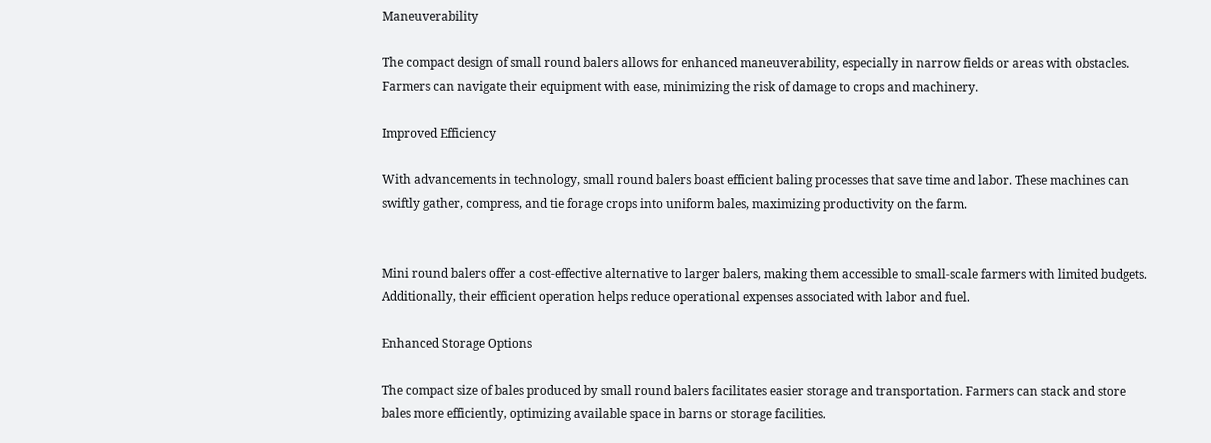Maneuverability

The compact design of small round balers allows for enhanced maneuverability, especially in narrow fields or areas with obstacles. Farmers can navigate their equipment with ease, minimizing the risk of damage to crops and machinery.

Improved Efficiency

With advancements in technology, small round balers boast efficient baling processes that save time and labor. These machines can swiftly gather, compress, and tie forage crops into uniform bales, maximizing productivity on the farm.


Mini round balers offer a cost-effective alternative to larger balers, making them accessible to small-scale farmers with limited budgets. Additionally, their efficient operation helps reduce operational expenses associated with labor and fuel.

Enhanced Storage Options

The compact size of bales produced by small round balers facilitates easier storage and transportation. Farmers can stack and store bales more efficiently, optimizing available space in barns or storage facilities.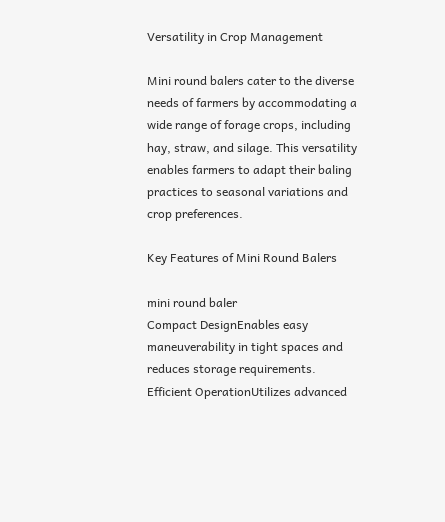Versatility in Crop Management

Mini round balers cater to the diverse needs of farmers by accommodating a wide range of forage crops, including hay, straw, and silage. This versatility enables farmers to adapt their baling practices to seasonal variations and crop preferences.

Key Features of Mini Round Balers

mini round baler
Compact DesignEnables easy maneuverability in tight spaces and reduces storage requirements.
Efficient OperationUtilizes advanced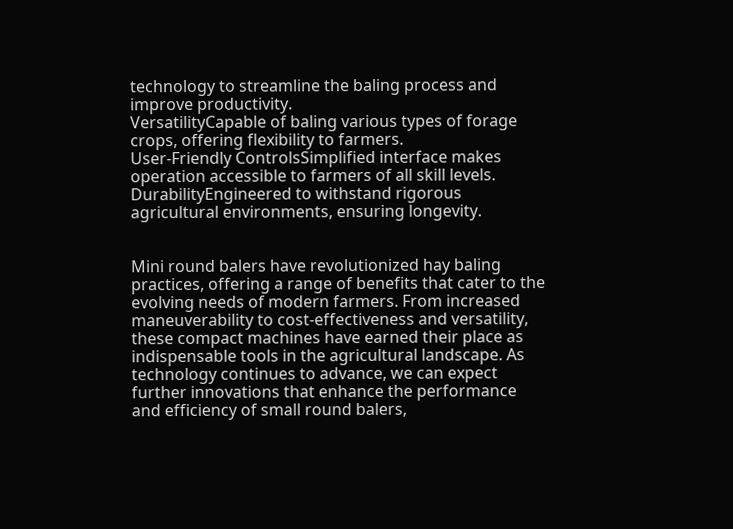technology to streamline the baling process and improve productivity.
VersatilityCapable of baling various types of forage crops, offering flexibility to farmers.
User-Friendly ControlsSimplified interface makes operation accessible to farmers of all skill levels.
DurabilityEngineered to withstand rigorous agricultural environments, ensuring longevity.


Mini round balers have revolutionized hay baling practices, offering a range of benefits that cater to the evolving needs of modern farmers. From increased maneuverability to cost-effectiveness and versatility, these compact machines have earned their place as indispensable tools in the agricultural landscape. As technology continues to advance, we can expect further innovations that enhance the performance and efficiency of small round balers,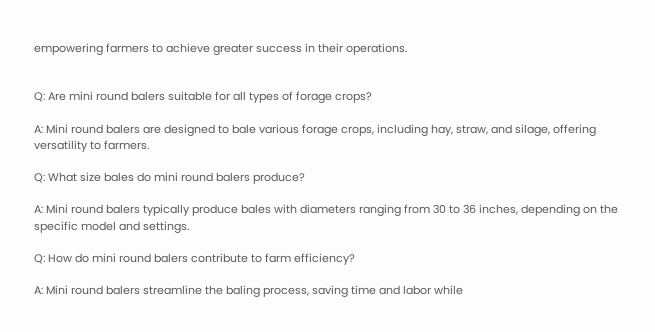empowering farmers to achieve greater success in their operations.


Q: Are mini round balers suitable for all types of forage crops?

A: Mini round balers are designed to bale various forage crops, including hay, straw, and silage, offering versatility to farmers.

Q: What size bales do mini round balers produce?

A: Mini round balers typically produce bales with diameters ranging from 30 to 36 inches, depending on the specific model and settings.

Q: How do mini round balers contribute to farm efficiency?

A: Mini round balers streamline the baling process, saving time and labor while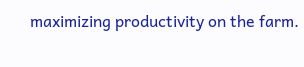maximizing productivity on the farm.